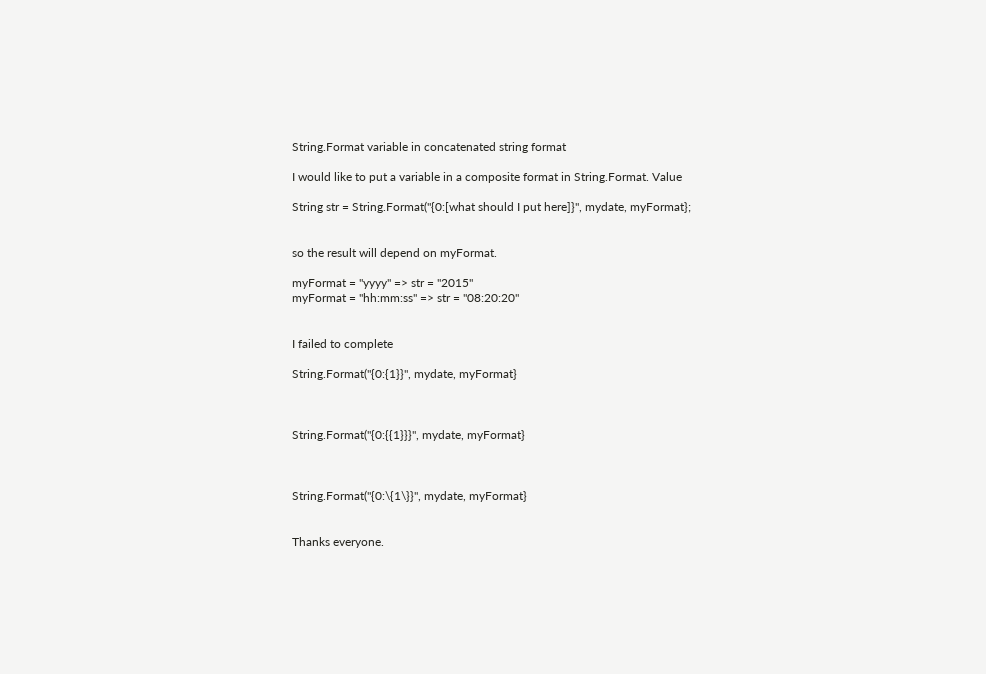String.Format variable in concatenated string format

I would like to put a variable in a composite format in String.Format. Value

String str = String.Format("{0:[what should I put here]}", mydate, myFormat};


so the result will depend on myFormat.

myFormat = "yyyy" => str = "2015"
myFormat = "hh:mm:ss" => str = "08:20:20"


I failed to complete

String.Format("{0:{1}}", mydate, myFormat}



String.Format("{0:{{1}}}", mydate, myFormat}



String.Format("{0:\{1\}}", mydate, myFormat}


Thanks everyone.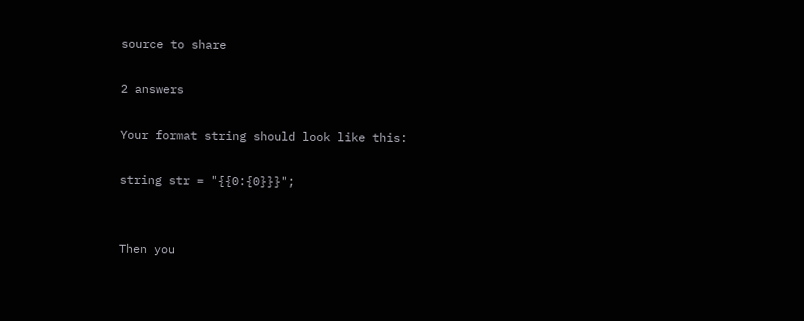source to share

2 answers

Your format string should look like this:

string str = "{{0:{0}}}";


Then you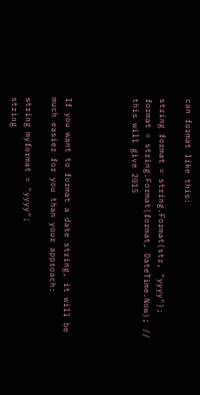can format like this:

string format = string.Format(str, "yyyy");
format = string.Format(format, DateTime.Now); // this will give 2015




If you want to format a date string, it will be much easier for you than your approach:

string myformat = "yyyy";
string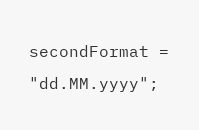secondFormat = "dd.MM.yyyy";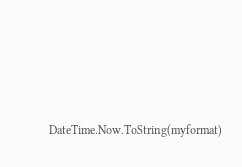DateTime.Now.ToString(myformat)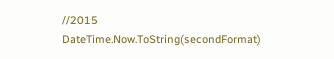//2015
DateTime.Now.ToString(secondFormat)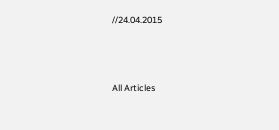//24.04.2015




All Articles